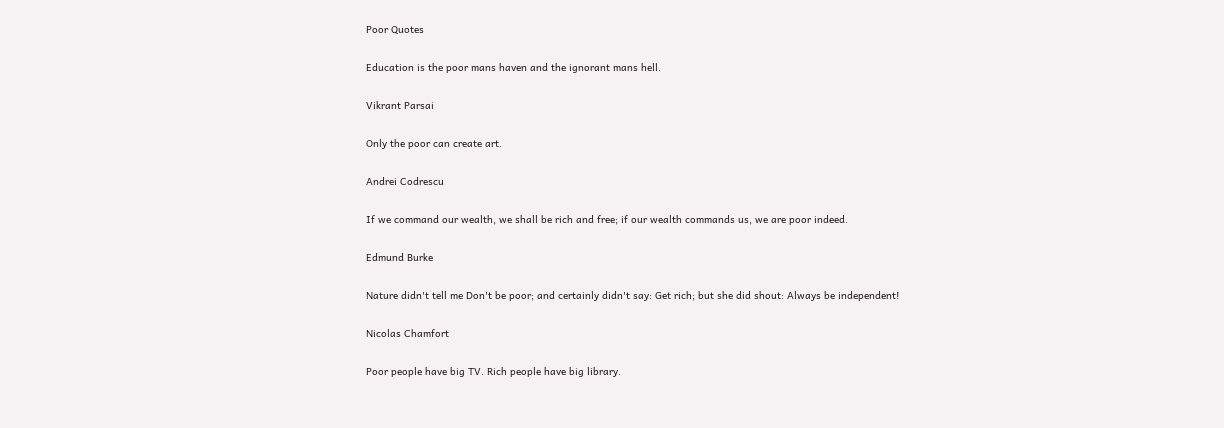Poor Quotes

Education is the poor mans haven and the ignorant mans hell.

Vikrant Parsai

Only the poor can create art.

Andrei Codrescu

If we command our wealth, we shall be rich and free; if our wealth commands us, we are poor indeed.

Edmund Burke

Nature didn't tell me Don't be poor; and certainly didn't say: Get rich; but she did shout: Always be independent!

Nicolas Chamfort

Poor people have big TV. Rich people have big library.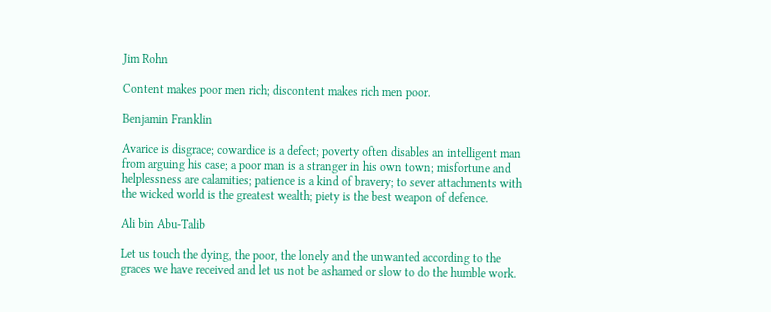Jim Rohn

Content makes poor men rich; discontent makes rich men poor.

Benjamin Franklin

Avarice is disgrace; cowardice is a defect; poverty often disables an intelligent man from arguing his case; a poor man is a stranger in his own town; misfortune and helplessness are calamities; patience is a kind of bravery; to sever attachments with the wicked world is the greatest wealth; piety is the best weapon of defence.

Ali bin Abu-Talib

Let us touch the dying, the poor, the lonely and the unwanted according to the graces we have received and let us not be ashamed or slow to do the humble work.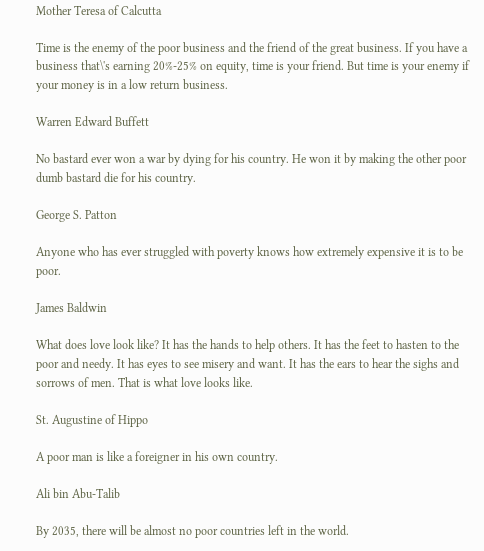Mother Teresa of Calcutta

Time is the enemy of the poor business and the friend of the great business. If you have a business that\'s earning 20%-25% on equity, time is your friend. But time is your enemy if your money is in a low return business.

Warren Edward Buffett

No bastard ever won a war by dying for his country. He won it by making the other poor dumb bastard die for his country.

George S. Patton

Anyone who has ever struggled with poverty knows how extremely expensive it is to be poor.

James Baldwin

What does love look like? It has the hands to help others. It has the feet to hasten to the poor and needy. It has eyes to see misery and want. It has the ears to hear the sighs and sorrows of men. That is what love looks like.

St. Augustine of Hippo

A poor man is like a foreigner in his own country.

Ali bin Abu-Talib

By 2035, there will be almost no poor countries left in the world.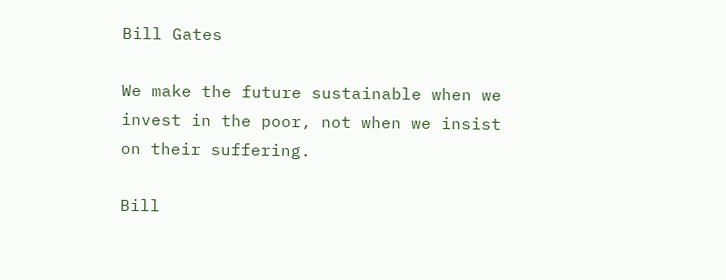Bill Gates

We make the future sustainable when we invest in the poor, not when we insist on their suffering.

Bill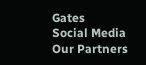Gates
Social Media
Our Partners